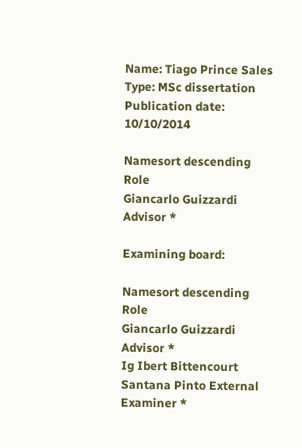Name: Tiago Prince Sales
Type: MSc dissertation
Publication date: 10/10/2014

Namesort descending Role
Giancarlo Guizzardi Advisor *

Examining board:

Namesort descending Role
Giancarlo Guizzardi Advisor *
Ig Ibert Bittencourt Santana Pinto External Examiner *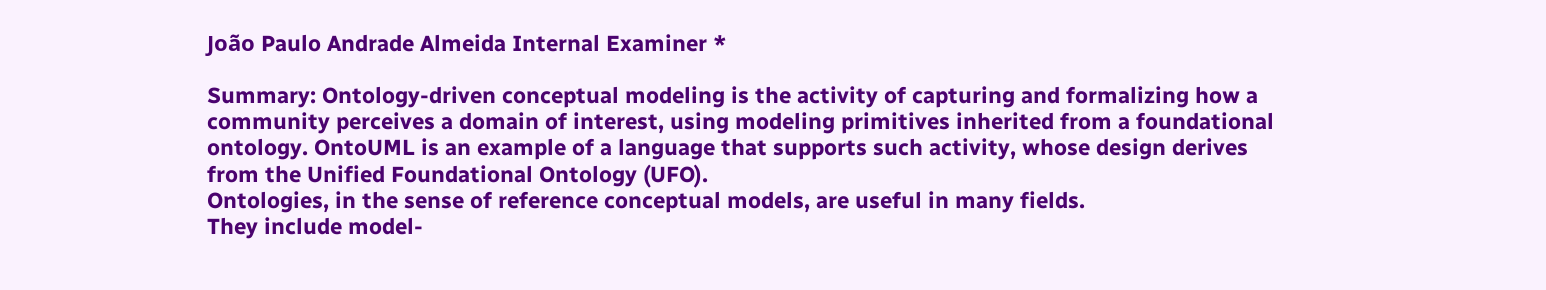João Paulo Andrade Almeida Internal Examiner *

Summary: Ontology-driven conceptual modeling is the activity of capturing and formalizing how a community perceives a domain of interest, using modeling primitives inherited from a foundational ontology. OntoUML is an example of a language that supports such activity, whose design derives from the Unified Foundational Ontology (UFO).
Ontologies, in the sense of reference conceptual models, are useful in many fields.
They include model-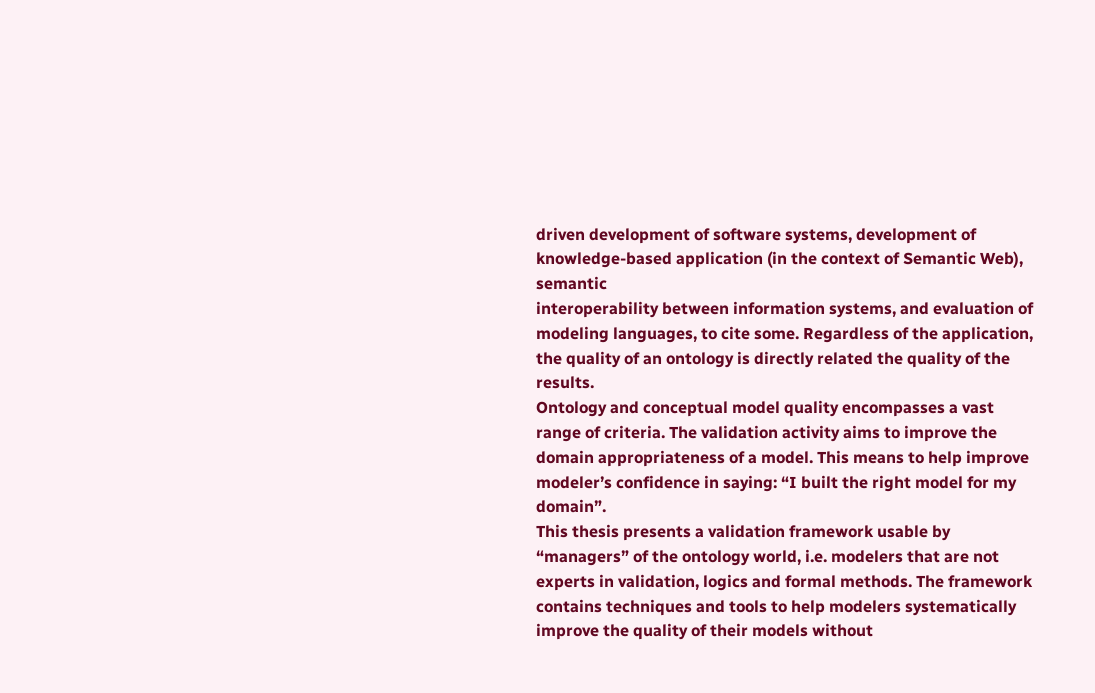driven development of software systems, development of
knowledge-based application (in the context of Semantic Web), semantic
interoperability between information systems, and evaluation of modeling languages, to cite some. Regardless of the application, the quality of an ontology is directly related the quality of the results.
Ontology and conceptual model quality encompasses a vast range of criteria. The validation activity aims to improve the domain appropriateness of a model. This means to help improve modeler’s confidence in saying: “I built the right model for my domain”.
This thesis presents a validation framework usable by “managers” of the ontology world, i.e. modelers that are not experts in validation, logics and formal methods. The framework contains techniques and tools to help modelers systematically improve the quality of their models without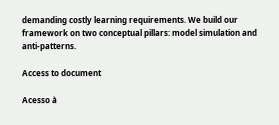demanding costly learning requirements. We build our framework on two conceptual pillars: model simulation and anti-patterns.

Access to document

Acesso à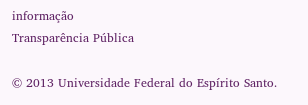informação
Transparência Pública

© 2013 Universidade Federal do Espírito Santo.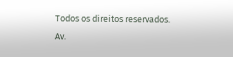Todos os direitos reservados.
Av.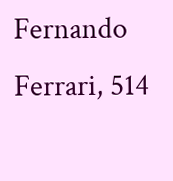Fernando Ferrari, 514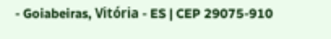- Goiabeiras, Vitória - ES | CEP 29075-910